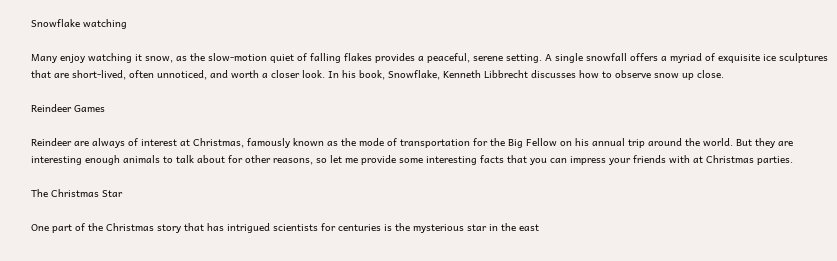Snowflake watching

Many enjoy watching it snow, as the slow-motion quiet of falling flakes provides a peaceful, serene setting. A single snowfall offers a myriad of exquisite ice sculptures that are short-lived, often unnoticed, and worth a closer look. In his book, Snowflake, Kenneth Libbrecht discusses how to observe snow up close.

Reindeer Games

Reindeer are always of interest at Christmas, famously known as the mode of transportation for the Big Fellow on his annual trip around the world. But they are interesting enough animals to talk about for other reasons, so let me provide some interesting facts that you can impress your friends with at Christmas parties.

The Christmas Star

One part of the Christmas story that has intrigued scientists for centuries is the mysterious star in the east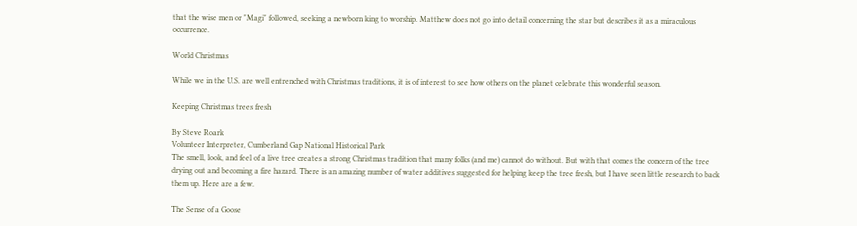that the wise men or "Magi" followed, seeking a newborn king to worship. Matthew does not go into detail concerning the star but describes it as a miraculous occurrence.

World Christmas

While we in the U.S. are well entrenched with Christmas traditions, it is of interest to see how others on the planet celebrate this wonderful season.

Keeping Christmas trees fresh

By Steve Roark
Volunteer Interpreter, Cumberland Gap National Historical Park
The smell, look, and feel of a live tree creates a strong Christmas tradition that many folks (and me) cannot do without. But with that comes the concern of the tree drying out and becoming a fire hazard. There is an amazing number of water additives suggested for helping keep the tree fresh, but I have seen little research to back them up. Here are a few.

The Sense of a Goose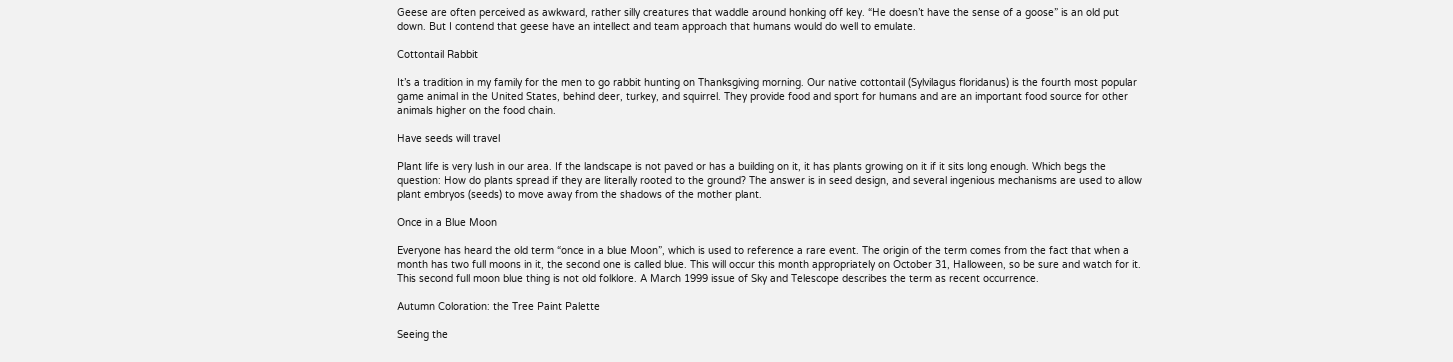Geese are often perceived as awkward, rather silly creatures that waddle around honking off key. “He doesn’t have the sense of a goose” is an old put down. But I contend that geese have an intellect and team approach that humans would do well to emulate.

Cottontail Rabbit

It’s a tradition in my family for the men to go rabbit hunting on Thanksgiving morning. Our native cottontail (Sylvilagus floridanus) is the fourth most popular game animal in the United States, behind deer, turkey, and squirrel. They provide food and sport for humans and are an important food source for other animals higher on the food chain.

Have seeds will travel

Plant life is very lush in our area. If the landscape is not paved or has a building on it, it has plants growing on it if it sits long enough. Which begs the question: How do plants spread if they are literally rooted to the ground? The answer is in seed design, and several ingenious mechanisms are used to allow plant embryos (seeds) to move away from the shadows of the mother plant.

Once in a Blue Moon

Everyone has heard the old term “once in a blue Moon”, which is used to reference a rare event. The origin of the term comes from the fact that when a month has two full moons in it, the second one is called blue. This will occur this month appropriately on October 31, Halloween, so be sure and watch for it. This second full moon blue thing is not old folklore. A March 1999 issue of Sky and Telescope describes the term as recent occurrence.

Autumn Coloration: the Tree Paint Palette

Seeing the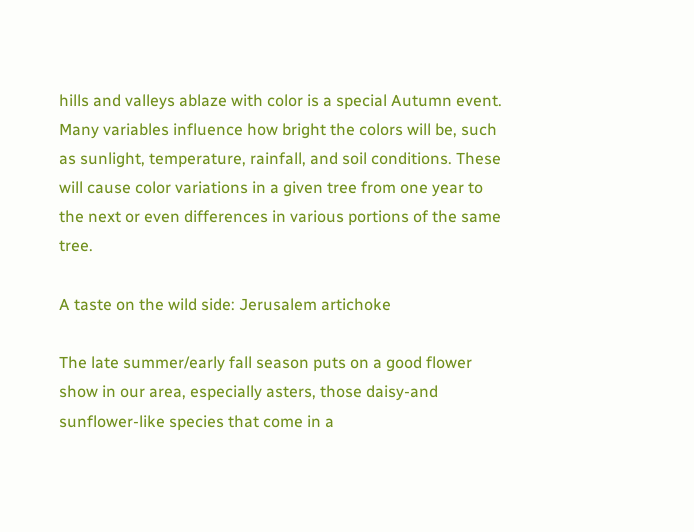hills and valleys ablaze with color is a special Autumn event. Many variables influence how bright the colors will be, such as sunlight, temperature, rainfall, and soil conditions. These will cause color variations in a given tree from one year to the next or even differences in various portions of the same tree.

A taste on the wild side: Jerusalem artichoke

The late summer/early fall season puts on a good flower show in our area, especially asters, those daisy-and sunflower-like species that come in a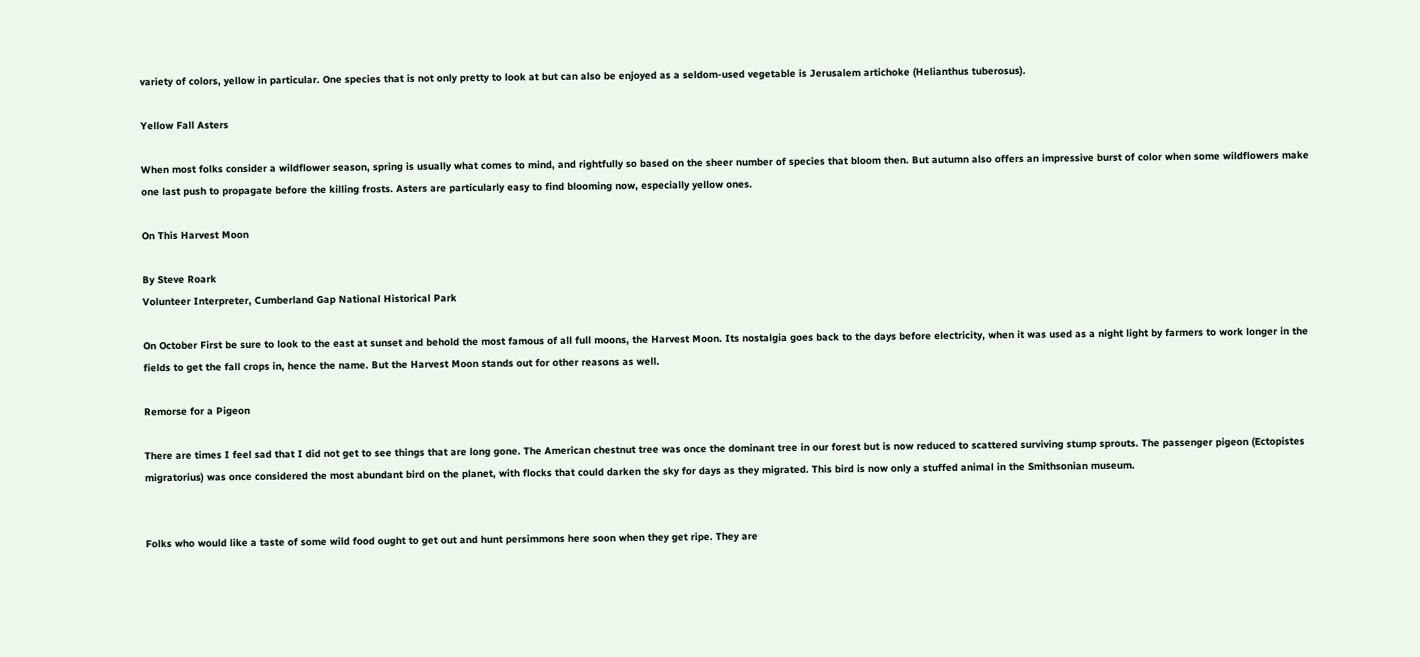variety of colors, yellow in particular. One species that is not only pretty to look at but can also be enjoyed as a seldom-used vegetable is Jerusalem artichoke (Helianthus tuberosus).

Yellow Fall Asters

When most folks consider a wildflower season, spring is usually what comes to mind, and rightfully so based on the sheer number of species that bloom then. But autumn also offers an impressive burst of color when some wildflowers make one last push to propagate before the killing frosts. Asters are particularly easy to find blooming now, especially yellow ones.

On This Harvest Moon

By Steve Roark
Volunteer Interpreter, Cumberland Gap National Historical Park

On October First be sure to look to the east at sunset and behold the most famous of all full moons, the Harvest Moon. Its nostalgia goes back to the days before electricity, when it was used as a night light by farmers to work longer in the fields to get the fall crops in, hence the name. But the Harvest Moon stands out for other reasons as well.

Remorse for a Pigeon

There are times I feel sad that I did not get to see things that are long gone. The American chestnut tree was once the dominant tree in our forest but is now reduced to scattered surviving stump sprouts. The passenger pigeon (Ectopistes migratorius) was once considered the most abundant bird on the planet, with flocks that could darken the sky for days as they migrated. This bird is now only a stuffed animal in the Smithsonian museum.


Folks who would like a taste of some wild food ought to get out and hunt persimmons here soon when they get ripe. They are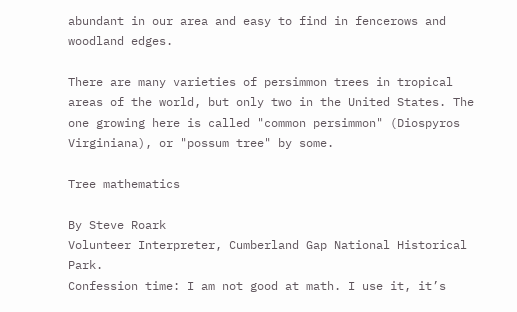abundant in our area and easy to find in fencerows and woodland edges.

There are many varieties of persimmon trees in tropical areas of the world, but only two in the United States. The one growing here is called "common persimmon" (Diospyros Virginiana), or "possum tree" by some.

Tree mathematics

By Steve Roark
Volunteer Interpreter, Cumberland Gap National Historical Park.
Confession time: I am not good at math. I use it, it’s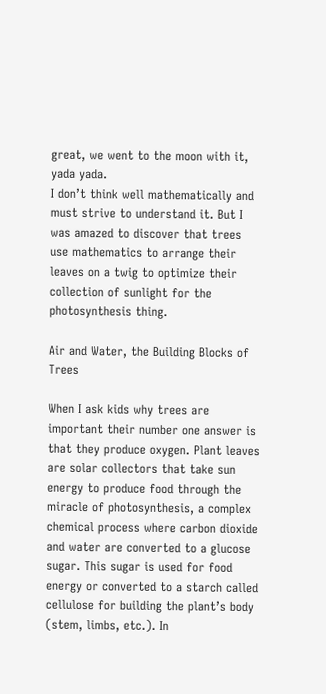great, we went to the moon with it, yada yada.
I don’t think well mathematically and must strive to understand it. But I was amazed to discover that trees use mathematics to arrange their leaves on a twig to optimize their collection of sunlight for the photosynthesis thing.

Air and Water, the Building Blocks of Trees

When I ask kids why trees are important their number one answer is that they produce oxygen. Plant leaves are solar collectors that take sun energy to produce food through the miracle of photosynthesis, a complex chemical process where carbon dioxide and water are converted to a glucose sugar. This sugar is used for food energy or converted to a starch called cellulose for building the plant’s body (stem, limbs, etc.). In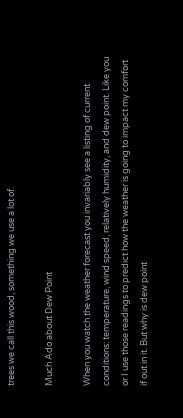trees we call this wood, something we use a lot of.

Much Ado about Dew Point

When you watch the weather forecast you invariably see a listing of current conditions: temperature, wind speed, relatively humidity, and dew point. Like you or I use those readings to predict how the weather is going to impact my comfort if out in it. But why is dew point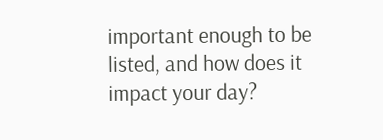important enough to be listed, and how does it impact your day?